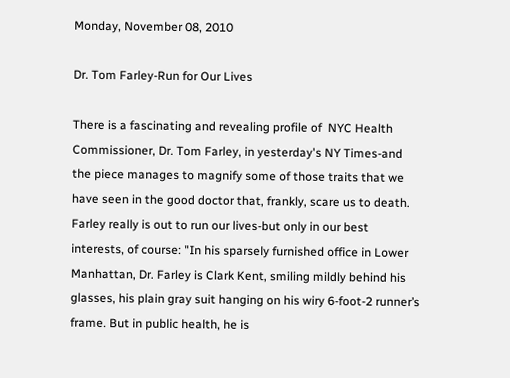Monday, November 08, 2010

Dr. Tom Farley-Run for Our Lives

There is a fascinating and revealing profile of  NYC Health Commissioner, Dr. Tom Farley, in yesterday's NY Times-and the piece manages to magnify some of those traits that we have seen in the good doctor that, frankly, scare us to death. Farley really is out to run our lives-but only in our best interests, of course: "In his sparsely furnished office in Lower Manhattan, Dr. Farley is Clark Kent, smiling mildly behind his glasses, his plain gray suit hanging on his wiry 6-foot-2 runner’s frame. But in public health, he is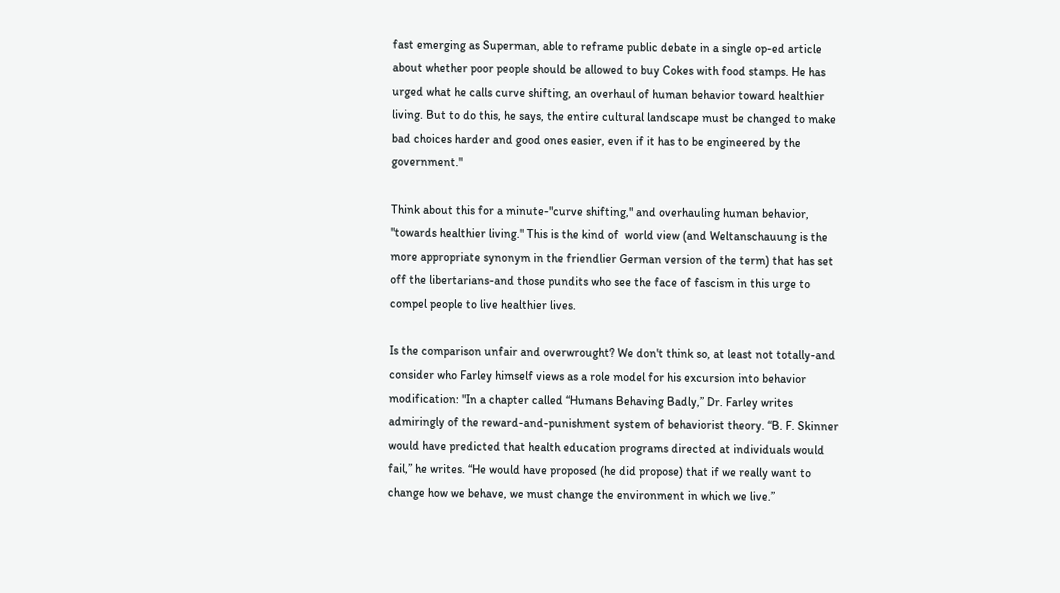fast emerging as Superman, able to reframe public debate in a single op-ed article about whether poor people should be allowed to buy Cokes with food stamps. He has urged what he calls curve shifting, an overhaul of human behavior toward healthier living. But to do this, he says, the entire cultural landscape must be changed to make bad choices harder and good ones easier, even if it has to be engineered by the government."

Think about this for a minute-"curve shifting," and overhauling human behavior, "towards healthier living." This is the kind of  world view (and Weltanschauung is the more appropriate synonym in the friendlier German version of the term) that has set off the libertarians-and those pundits who see the face of fascism in this urge to compel people to live healthier lives.

Is the comparison unfair and overwrought? We don't think so, at least not totally-and consider who Farley himself views as a role model for his excursion into behavior modification: "In a chapter called “Humans Behaving Badly,” Dr. Farley writes admiringly of the reward-and-punishment system of behaviorist theory. “B. F. Skinner would have predicted that health education programs directed at individuals would fail,” he writes. “He would have proposed (he did propose) that if we really want to change how we behave, we must change the environment in which we live.”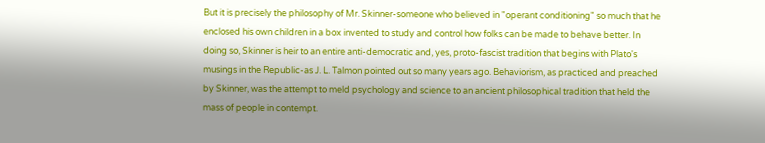But it is precisely the philosophy of Mr. Skinner-someone who believed in "operant conditioning" so much that he enclosed his own children in a box invented to study and control how folks can be made to behave better. In doing so, Skinner is heir to an entire anti-democratic and, yes, proto-fascist tradition that begins with Plato's musings in the Republic-as J. L. Talmon pointed out so many years ago. Behaviorism, as practiced and preached by Skinner, was the attempt to meld psychology and science to an ancient philosophical tradition that held the mass of people in contempt.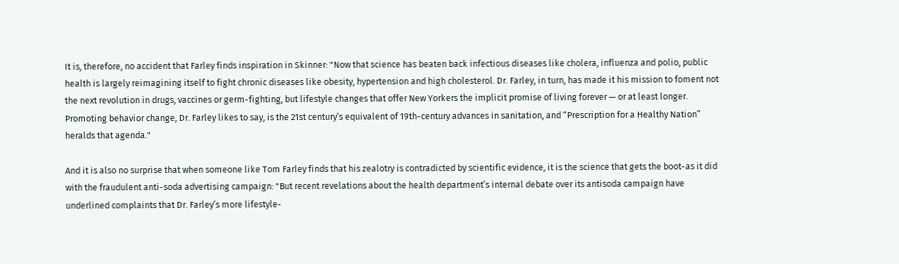It is, therefore, no accident that Farley finds inspiration in Skinner: "Now that science has beaten back infectious diseases like cholera, influenza and polio, public health is largely reimagining itself to fight chronic diseases like obesity, hypertension and high cholesterol. Dr. Farley, in turn, has made it his mission to foment not the next revolution in drugs, vaccines or germ-fighting, but lifestyle changes that offer New Yorkers the implicit promise of living forever — or at least longer. Promoting behavior change, Dr. Farley likes to say, is the 21st century’s equivalent of 19th-century advances in sanitation, and “Prescription for a Healthy Nation” heralds that agenda."

And it is also no surprise that when someone like Tom Farley finds that his zealotry is contradicted by scientific evidence, it is the science that gets the boot-as it did with the fraudulent anti-soda advertising campaign: "But recent revelations about the health department’s internal debate over its antisoda campaign have underlined complaints that Dr. Farley’s more lifestyle-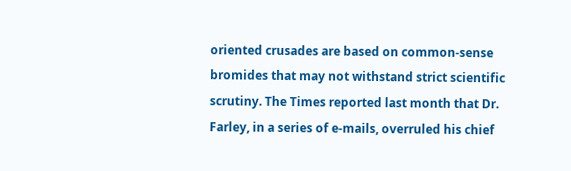oriented crusades are based on common-sense bromides that may not withstand strict scientific scrutiny. The Times reported last month that Dr. Farley, in a series of e-mails, overruled his chief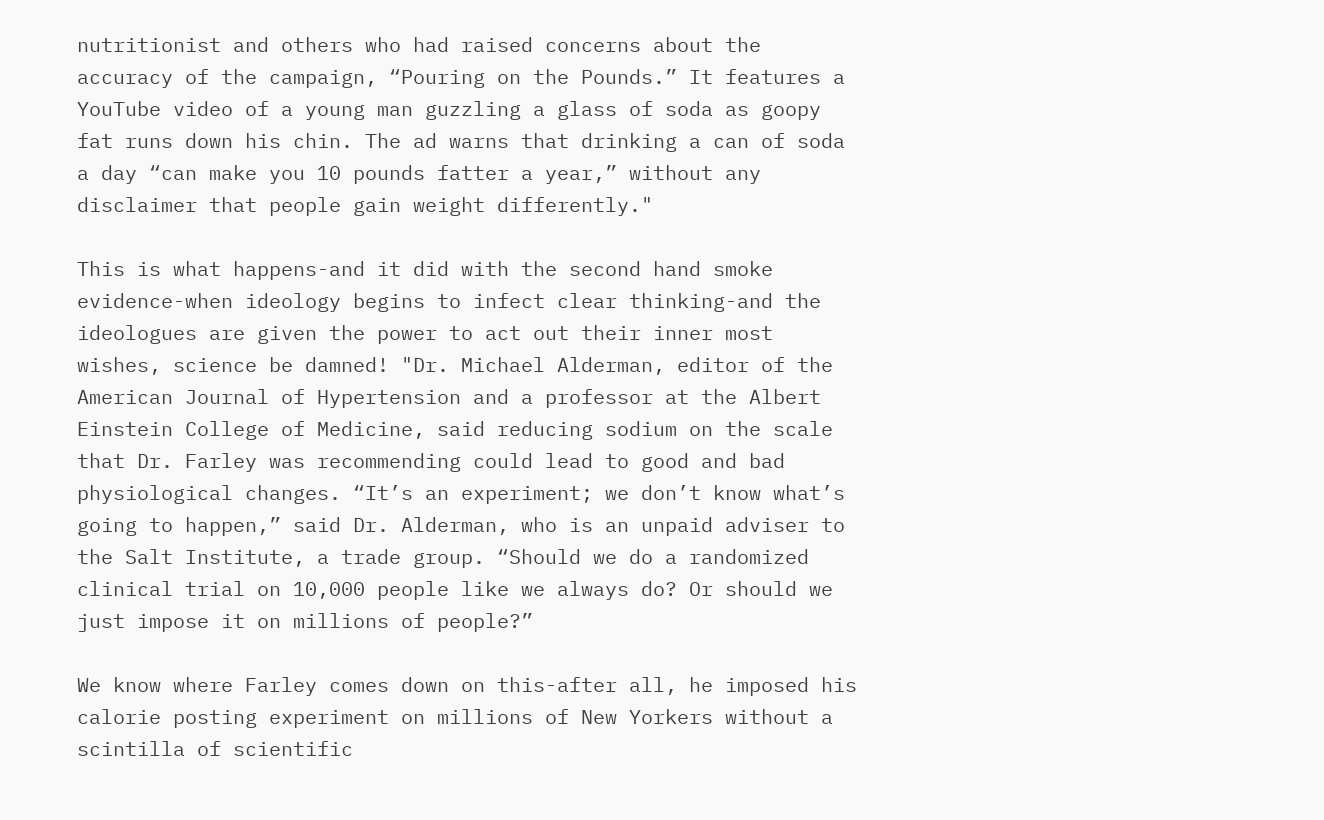nutritionist and others who had raised concerns about the accuracy of the campaign, “Pouring on the Pounds.” It features a YouTube video of a young man guzzling a glass of soda as goopy fat runs down his chin. The ad warns that drinking a can of soda a day “can make you 10 pounds fatter a year,” without any disclaimer that people gain weight differently."

This is what happens-and it did with the second hand smoke evidence-when ideology begins to infect clear thinking-and the ideologues are given the power to act out their inner most wishes, science be damned! "Dr. Michael Alderman, editor of the American Journal of Hypertension and a professor at the Albert Einstein College of Medicine, said reducing sodium on the scale that Dr. Farley was recommending could lead to good and bad physiological changes. “It’s an experiment; we don’t know what’s going to happen,” said Dr. Alderman, who is an unpaid adviser to the Salt Institute, a trade group. “Should we do a randomized clinical trial on 10,000 people like we always do? Or should we just impose it on millions of people?”

We know where Farley comes down on this-after all, he imposed his calorie posting experiment on millions of New Yorkers without a scintilla of scientific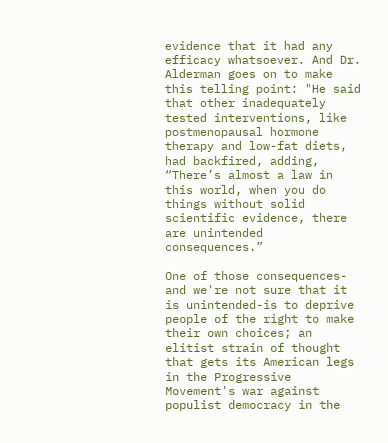evidence that it had any efficacy whatsoever. And Dr. Alderman goes on to make this telling point: "He said that other inadequately tested interventions, like postmenopausal hormone therapy and low-fat diets, had backfired, adding, “There’s almost a law in this world, when you do things without solid scientific evidence, there are unintended consequences.”

One of those consequences-and we're not sure that it is unintended-is to deprive people of the right to make their own choices; an elitist strain of thought that gets its American legs in the Progressive Movement's war against populist democracy in the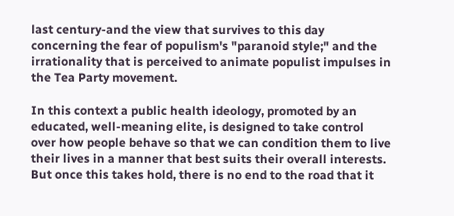last century-and the view that survives to this day concerning the fear of populism's "paranoid style;" and the irrationality that is perceived to animate populist impulses in the Tea Party movement.

In this context a public health ideology, promoted by an educated, well-meaning elite, is designed to take control over how people behave so that we can condition them to live their lives in a manner that best suits their overall interests. But once this takes hold, there is no end to the road that it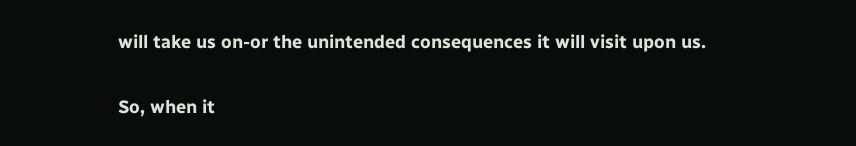will take us on-or the unintended consequences it will visit upon us.

So, when it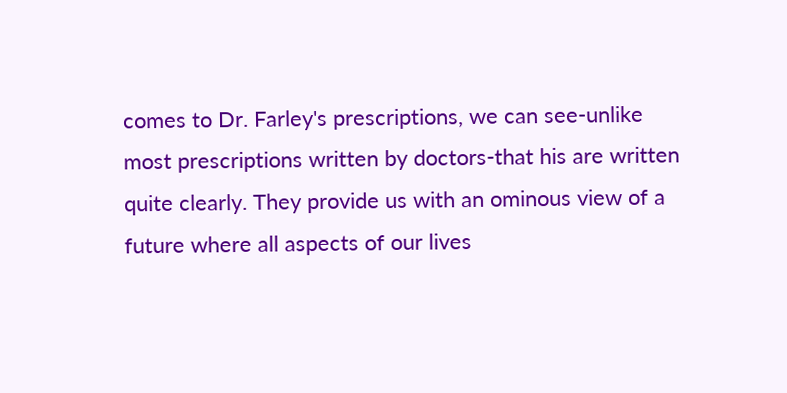comes to Dr. Farley's prescriptions, we can see-unlike most prescriptions written by doctors-that his are written quite clearly. They provide us with an ominous view of a future where all aspects of our lives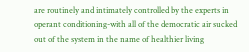are routinely and intimately controlled by the experts in operant conditioning-with all of the democratic air sucked out of the system in the name of healthier living